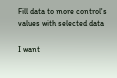Fill data to more control's values with selected data

I want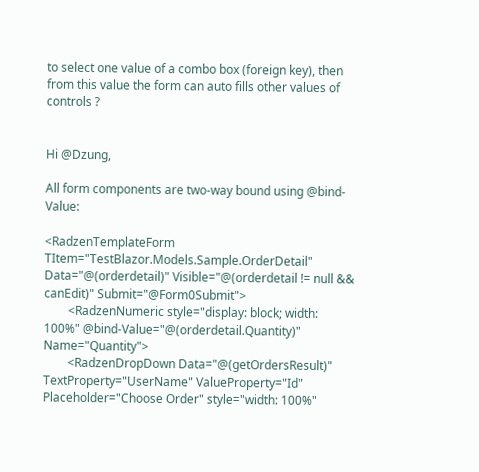to select one value of a combo box (foreign key), then from this value the form can auto fills other values of controls ?


Hi @Dzung,

All form components are two-way bound using @bind-Value:

<RadzenTemplateForm TItem="TestBlazor.Models.Sample.OrderDetail" Data="@(orderdetail)" Visible="@(orderdetail != null && canEdit)" Submit="@Form0Submit">
        <RadzenNumeric style="display: block; width: 100%" @bind-Value="@(orderdetail.Quantity)" Name="Quantity">
        <RadzenDropDown Data="@(getOrdersResult)" TextProperty="UserName" ValueProperty="Id" Placeholder="Choose Order" style="width: 100%"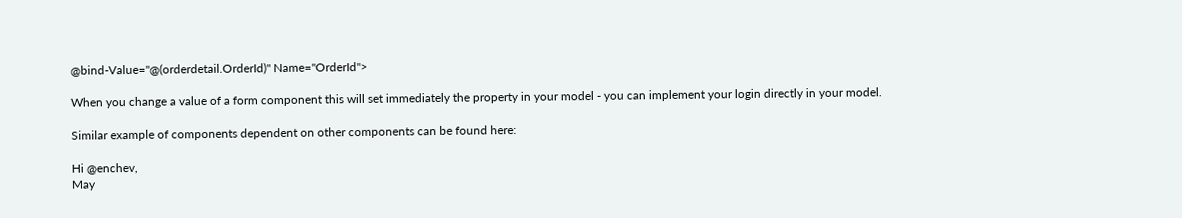@bind-Value="@(orderdetail.OrderId)" Name="OrderId">

When you change a value of a form component this will set immediately the property in your model - you can implement your login directly in your model.

Similar example of components dependent on other components can be found here:

Hi @enchev,
May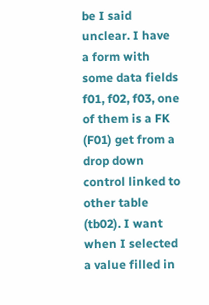be I said unclear. I have a form with some data fields f01, f02, f03, one of them is a FK (F01) get from a drop down control linked to other table (tb02). I want when I selected a value filled in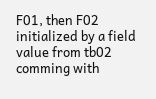F01, then F02 initialized by a field value from tb02 comming with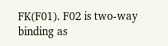FK(F01). F02 is two-way binding as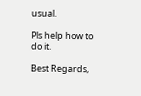usual.

Pls help how to do it.

Best Regards,